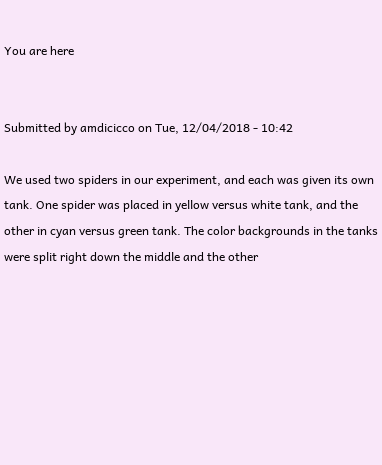You are here


Submitted by amdicicco on Tue, 12/04/2018 - 10:42

We used two spiders in our experiment, and each was given its own tank. One spider was placed in yellow versus white tank, and the other in cyan versus green tank. The color backgrounds in the tanks were split right down the middle and the other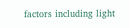factors including light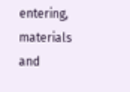entering, materials and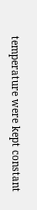temperature were kept constant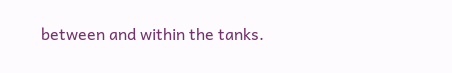between and within the tanks.